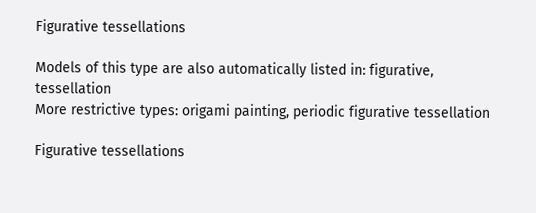Figurative tessellations

Models of this type are also automatically listed in: figurative, tessellation
More restrictive types: origami painting, periodic figurative tessellation

Figurative tessellations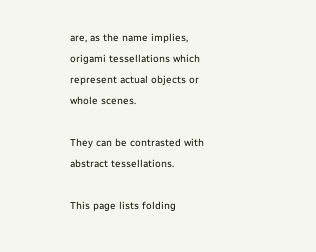are, as the name implies, origami tessellations which represent actual objects or whole scenes.

They can be contrasted with abstract tessellations.

This page lists folding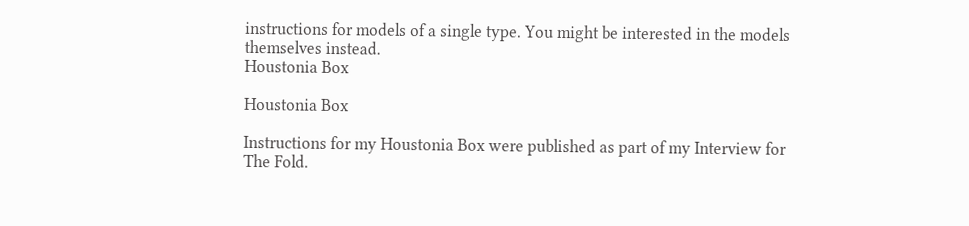instructions for models of a single type. You might be interested in the models themselves instead.
Houstonia Box

Houstonia Box

Instructions for my Houstonia Box were published as part of my Interview for The Fold.